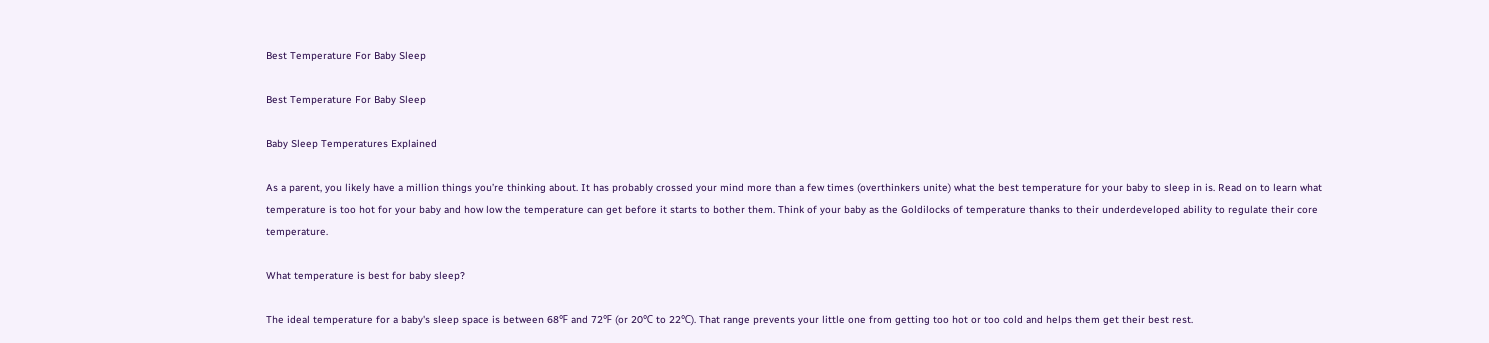Best Temperature For Baby Sleep

Best Temperature For Baby Sleep

Baby Sleep Temperatures Explained

As a parent, you likely have a million things you’re thinking about. It has probably crossed your mind more than a few times (overthinkers unite) what the best temperature for your baby to sleep in is. Read on to learn what temperature is too hot for your baby and how low the temperature can get before it starts to bother them. Think of your baby as the Goldilocks of temperature thanks to their underdeveloped ability to regulate their core temperature.

What temperature is best for baby sleep?

The ideal temperature for a baby's sleep space is between 68℉ and 72℉ (or 20℃ to 22℃). That range prevents your little one from getting too hot or too cold and helps them get their best rest.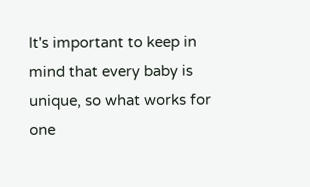It's important to keep in mind that every baby is unique, so what works for one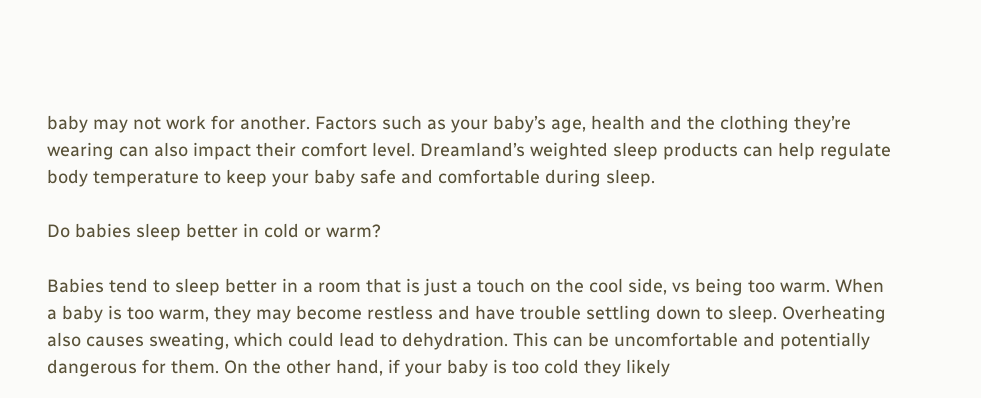baby may not work for another. Factors such as your baby’s age, health and the clothing they’re wearing can also impact their comfort level. Dreamland’s weighted sleep products can help regulate body temperature to keep your baby safe and comfortable during sleep.

Do babies sleep better in cold or warm?

Babies tend to sleep better in a room that is just a touch on the cool side, vs being too warm. When a baby is too warm, they may become restless and have trouble settling down to sleep. Overheating also causes sweating, which could lead to dehydration. This can be uncomfortable and potentially dangerous for them. On the other hand, if your baby is too cold they likely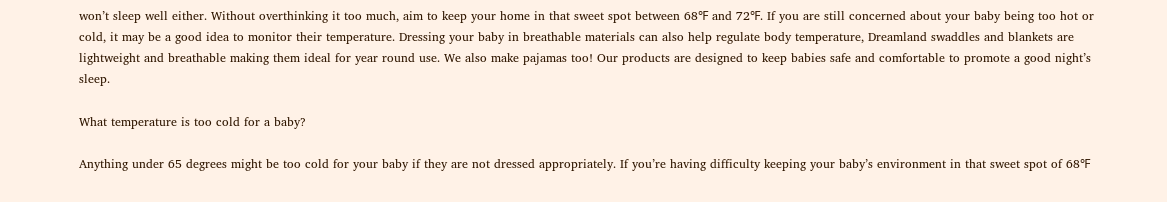won’t sleep well either. Without overthinking it too much, aim to keep your home in that sweet spot between 68℉ and 72℉. If you are still concerned about your baby being too hot or cold, it may be a good idea to monitor their temperature. Dressing your baby in breathable materials can also help regulate body temperature, Dreamland swaddles and blankets are lightweight and breathable making them ideal for year round use. We also make pajamas too! Our products are designed to keep babies safe and comfortable to promote a good night’s sleep.

What temperature is too cold for a baby?

Anything under 65 degrees might be too cold for your baby if they are not dressed appropriately. If you’re having difficulty keeping your baby’s environment in that sweet spot of 68℉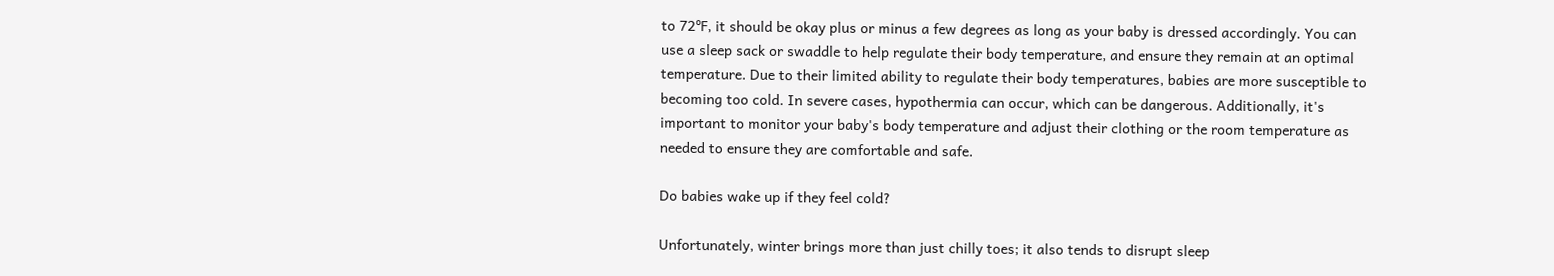to 72℉, it should be okay plus or minus a few degrees as long as your baby is dressed accordingly. You can use a sleep sack or swaddle to help regulate their body temperature, and ensure they remain at an optimal temperature. Due to their limited ability to regulate their body temperatures, babies are more susceptible to becoming too cold. In severe cases, hypothermia can occur, which can be dangerous. Additionally, it's important to monitor your baby's body temperature and adjust their clothing or the room temperature as needed to ensure they are comfortable and safe.

Do babies wake up if they feel cold?

Unfortunately, winter brings more than just chilly toes; it also tends to disrupt sleep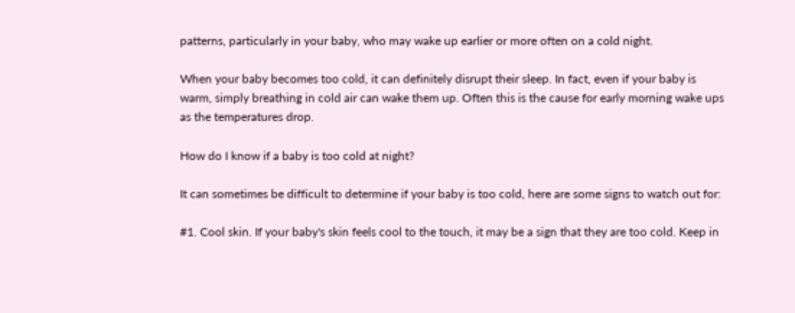patterns, particularly in your baby, who may wake up earlier or more often on a cold night.

When your baby becomes too cold, it can definitely disrupt their sleep. In fact, even if your baby is warm, simply breathing in cold air can wake them up. Often this is the cause for early morning wake ups as the temperatures drop.

How do I know if a baby is too cold at night?

It can sometimes be difficult to determine if your baby is too cold, here are some signs to watch out for:

#1. Cool skin. If your baby's skin feels cool to the touch, it may be a sign that they are too cold. Keep in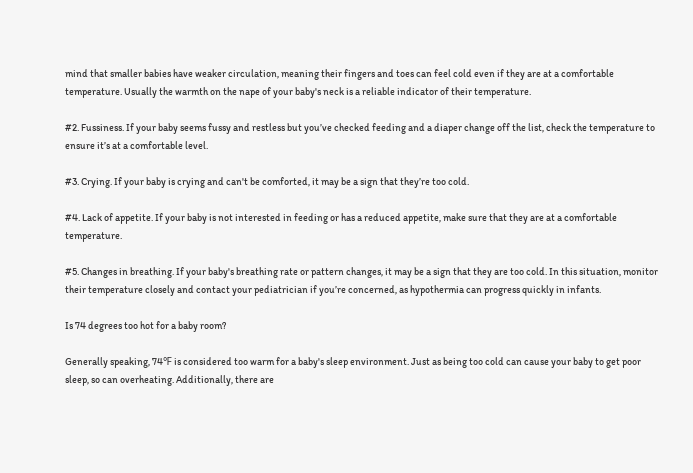mind that smaller babies have weaker circulation, meaning their fingers and toes can feel cold even if they are at a comfortable temperature. Usually the warmth on the nape of your baby's neck is a reliable indicator of their temperature.

#2. Fussiness. If your baby seems fussy and restless but you’ve checked feeding and a diaper change off the list, check the temperature to ensure it’s at a comfortable level.

#3. Crying. If your baby is crying and can't be comforted, it may be a sign that they’re too cold.

#4. Lack of appetite. If your baby is not interested in feeding or has a reduced appetite, make sure that they are at a comfortable temperature.

#5. Changes in breathing. If your baby's breathing rate or pattern changes, it may be a sign that they are too cold. In this situation, monitor their temperature closely and contact your pediatrician if you’re concerned, as hypothermia can progress quickly in infants.

Is 74 degrees too hot for a baby room?

Generally speaking, 74℉ is considered too warm for a baby's sleep environment. Just as being too cold can cause your baby to get poor sleep, so can overheating. Additionally, there are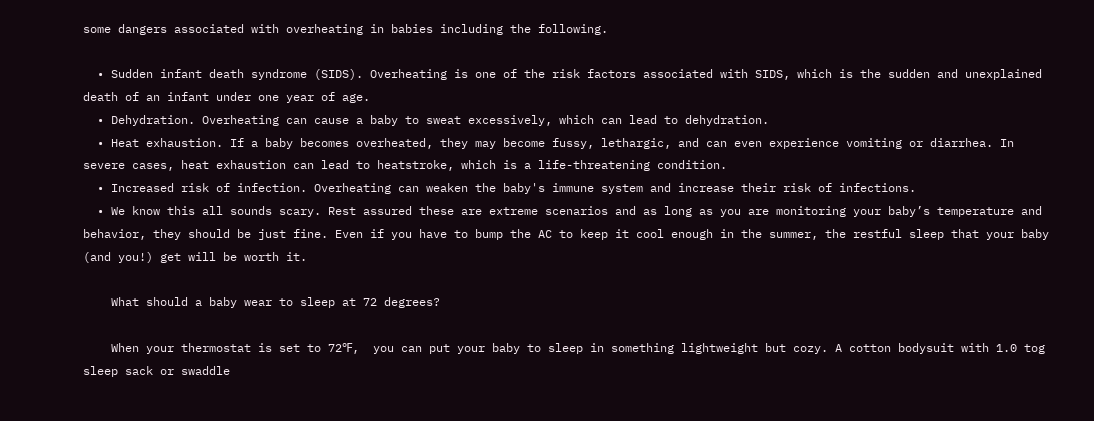some dangers associated with overheating in babies including the following.

  • Sudden infant death syndrome (SIDS). Overheating is one of the risk factors associated with SIDS, which is the sudden and unexplained death of an infant under one year of age.
  • Dehydration. Overheating can cause a baby to sweat excessively, which can lead to dehydration.
  • Heat exhaustion. If a baby becomes overheated, they may become fussy, lethargic, and can even experience vomiting or diarrhea. In severe cases, heat exhaustion can lead to heatstroke, which is a life-threatening condition.
  • Increased risk of infection. Overheating can weaken the baby's immune system and increase their risk of infections.
  • We know this all sounds scary. Rest assured these are extreme scenarios and as long as you are monitoring your baby’s temperature and behavior, they should be just fine. Even if you have to bump the AC to keep it cool enough in the summer, the restful sleep that your baby (and you!) get will be worth it.

    What should a baby wear to sleep at 72 degrees?

    When your thermostat is set to 72℉,  you can put your baby to sleep in something lightweight but cozy. A cotton bodysuit with 1.0 tog sleep sack or swaddle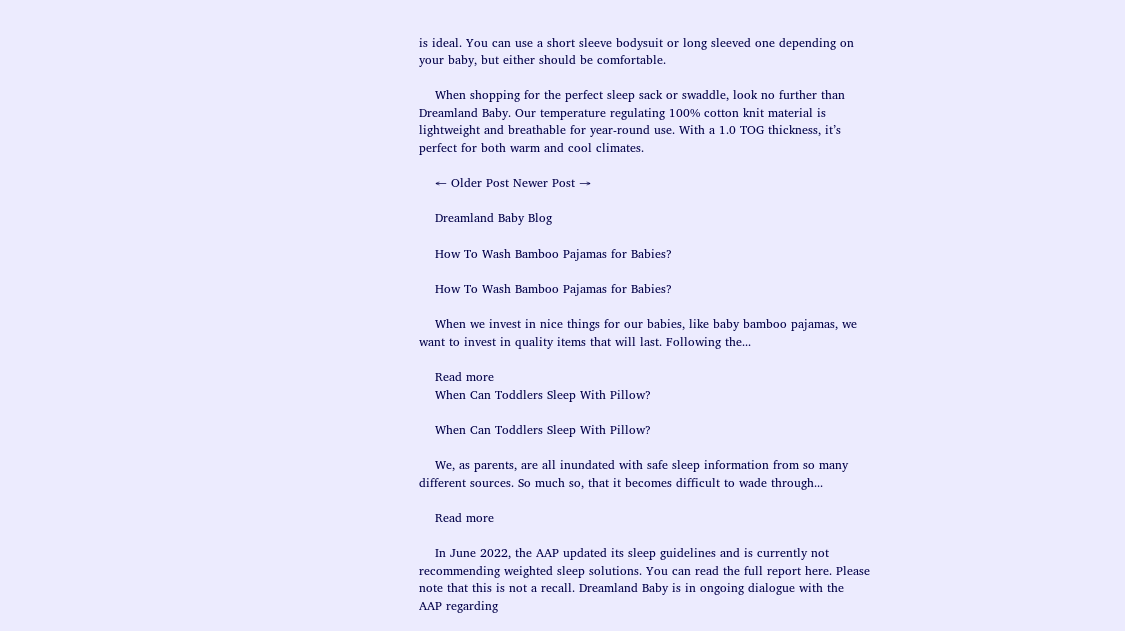is ideal. You can use a short sleeve bodysuit or long sleeved one depending on your baby, but either should be comfortable.

    When shopping for the perfect sleep sack or swaddle, look no further than Dreamland Baby. Our temperature regulating 100% cotton knit material is lightweight and breathable for year-round use. With a 1.0 TOG thickness, it’s perfect for both warm and cool climates.

    ← Older Post Newer Post →

    Dreamland Baby Blog

    How To Wash Bamboo Pajamas for Babies?

    How To Wash Bamboo Pajamas for Babies?

    When we invest in nice things for our babies, like baby bamboo pajamas, we want to invest in quality items that will last. Following the...

    Read more
    When Can Toddlers Sleep With Pillow?

    When Can Toddlers Sleep With Pillow?

    We, as parents, are all inundated with safe sleep information from so many different sources. So much so, that it becomes difficult to wade through...

    Read more

    In June 2022, the AAP updated its sleep guidelines and is currently not recommending weighted sleep solutions. You can read the full report here. Please note that this is not a recall. Dreamland Baby is in ongoing dialogue with the AAP regarding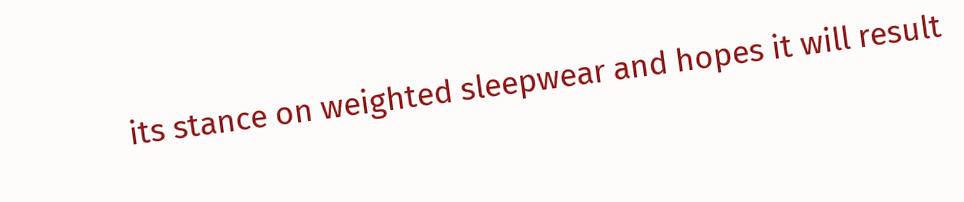its stance on weighted sleepwear and hopes it will result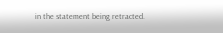in the statement being retracted.